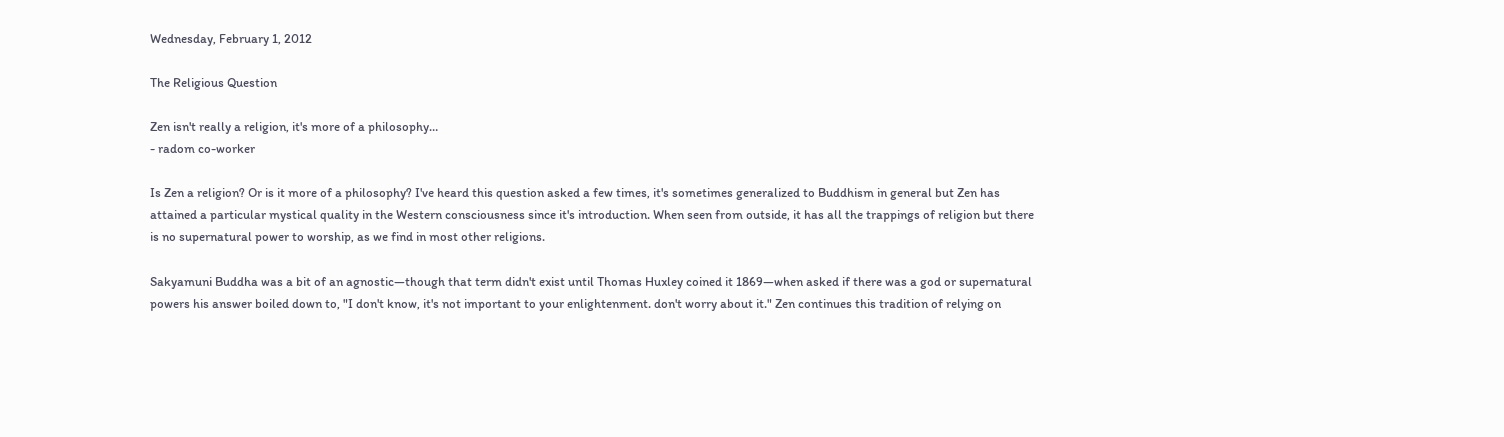Wednesday, February 1, 2012

The Religious Question

Zen isn't really a religion, it's more of a philosophy…
- radom co-worker

Is Zen a religion? Or is it more of a philosophy? I've heard this question asked a few times, it's sometimes generalized to Buddhism in general but Zen has attained a particular mystical quality in the Western consciousness since it's introduction. When seen from outside, it has all the trappings of religion but there is no supernatural power to worship, as we find in most other religions.

Sakyamuni Buddha was a bit of an agnostic—though that term didn't exist until Thomas Huxley coined it 1869—when asked if there was a god or supernatural powers his answer boiled down to, "I don't know, it's not important to your enlightenment. don't worry about it." Zen continues this tradition of relying on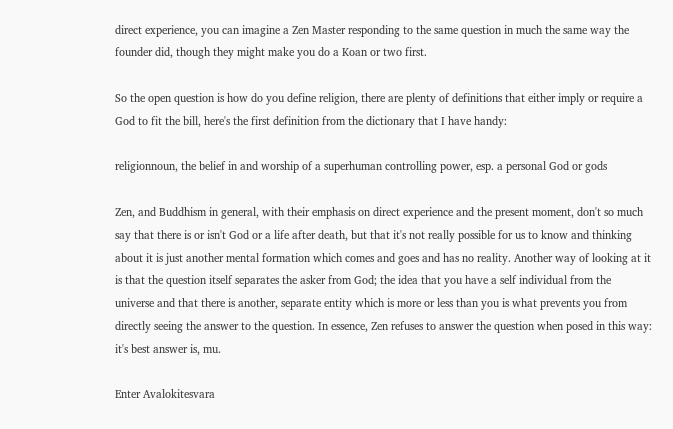direct experience, you can imagine a Zen Master responding to the same question in much the same way the founder did, though they might make you do a Koan or two first.

So the open question is how do you define religion, there are plenty of definitions that either imply or require a God to fit the bill, here's the first definition from the dictionary that I have handy:

religionnoun, the belief in and worship of a superhuman controlling power, esp. a personal God or gods

Zen, and Buddhism in general, with their emphasis on direct experience and the present moment, don't so much say that there is or isn't God or a life after death, but that it's not really possible for us to know and thinking about it is just another mental formation which comes and goes and has no reality. Another way of looking at it is that the question itself separates the asker from God; the idea that you have a self individual from the universe and that there is another, separate entity which is more or less than you is what prevents you from directly seeing the answer to the question. In essence, Zen refuses to answer the question when posed in this way: it's best answer is, mu.

Enter Avalokitesvara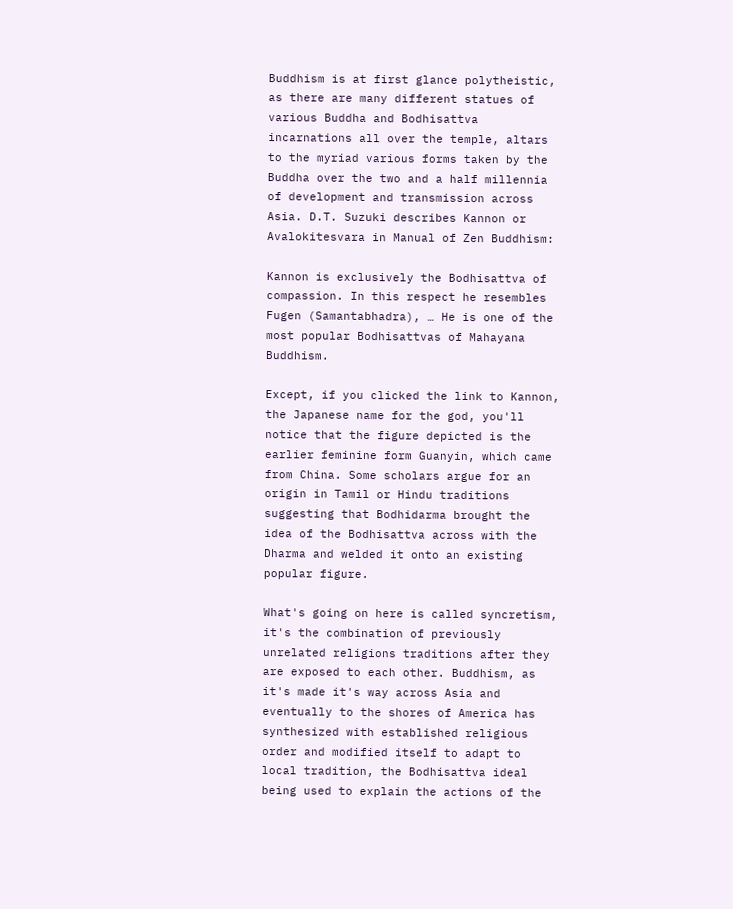Buddhism is at first glance polytheistic, as there are many different statues of various Buddha and Bodhisattva incarnations all over the temple, altars to the myriad various forms taken by the Buddha over the two and a half millennia of development and transmission across Asia. D.T. Suzuki describes Kannon or Avalokitesvara in Manual of Zen Buddhism:

Kannon is exclusively the Bodhisattva of compassion. In this respect he resembles Fugen (Samantabhadra), … He is one of the most popular Bodhisattvas of Mahayana Buddhism.

Except, if you clicked the link to Kannon, the Japanese name for the god, you'll notice that the figure depicted is the earlier feminine form Guanyin, which came from China. Some scholars argue for an origin in Tamil or Hindu traditions suggesting that Bodhidarma brought the idea of the Bodhisattva across with the Dharma and welded it onto an existing popular figure.

What's going on here is called syncretism, it's the combination of previously unrelated religions traditions after they are exposed to each other. Buddhism, as it's made it's way across Asia and eventually to the shores of America has synthesized with established religious order and modified itself to adapt to local tradition, the Bodhisattva ideal being used to explain the actions of the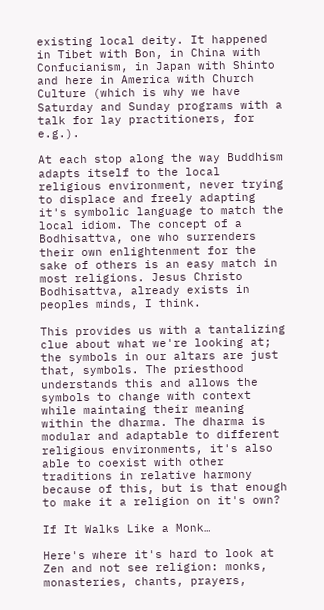existing local deity. It happened in Tibet with Bon, in China with Confucianism, in Japan with Shinto and here in America with Church Culture (which is why we have Saturday and Sunday programs with a talk for lay practitioners, for e.g.).

At each stop along the way Buddhism adapts itself to the local religious environment, never trying to displace and freely adapting it's symbolic language to match the local idiom. The concept of a Bodhisattva, one who surrenders their own enlightenment for the sake of others is an easy match in most religions. Jesus Christo Bodhisattva, already exists in peoples minds, I think.

This provides us with a tantalizing clue about what we're looking at; the symbols in our altars are just that, symbols. The priesthood understands this and allows the symbols to change with context while maintaing their meaning within the dharma. The dharma is modular and adaptable to different religious environments, it's also able to coexist with other traditions in relative harmony because of this, but is that enough to make it a religion on it's own?

If It Walks Like a Monk…

Here's where it's hard to look at Zen and not see religion: monks, monasteries, chants, prayers,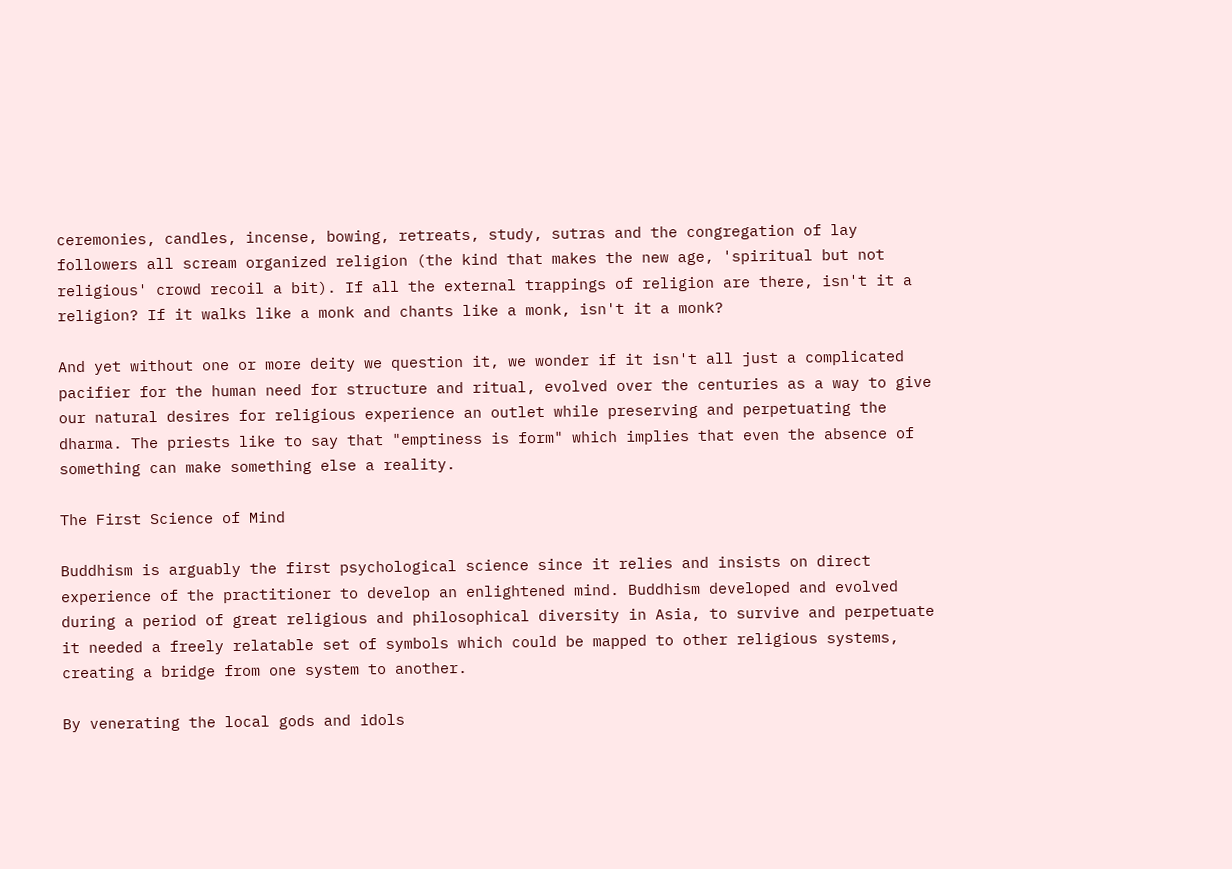ceremonies, candles, incense, bowing, retreats, study, sutras and the congregation of lay followers all scream organized religion (the kind that makes the new age, 'spiritual but not religious' crowd recoil a bit). If all the external trappings of religion are there, isn't it a religion? If it walks like a monk and chants like a monk, isn't it a monk?

And yet without one or more deity we question it, we wonder if it isn't all just a complicated pacifier for the human need for structure and ritual, evolved over the centuries as a way to give our natural desires for religious experience an outlet while preserving and perpetuating the dharma. The priests like to say that "emptiness is form" which implies that even the absence of something can make something else a reality.

The First Science of Mind

Buddhism is arguably the first psychological science since it relies and insists on direct experience of the practitioner to develop an enlightened mind. Buddhism developed and evolved during a period of great religious and philosophical diversity in Asia, to survive and perpetuate it needed a freely relatable set of symbols which could be mapped to other religious systems, creating a bridge from one system to another.

By venerating the local gods and idols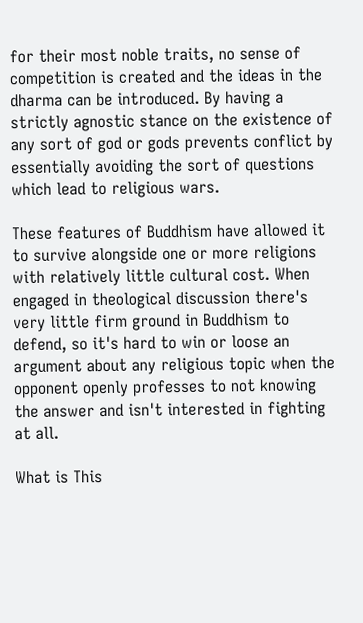for their most noble traits, no sense of competition is created and the ideas in the dharma can be introduced. By having a strictly agnostic stance on the existence of any sort of god or gods prevents conflict by essentially avoiding the sort of questions which lead to religious wars.

These features of Buddhism have allowed it to survive alongside one or more religions with relatively little cultural cost. When engaged in theological discussion there's very little firm ground in Buddhism to defend, so it's hard to win or loose an argument about any religious topic when the opponent openly professes to not knowing the answer and isn't interested in fighting at all.

What is This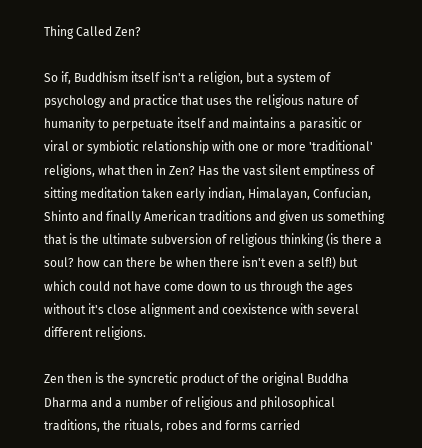Thing Called Zen?

So if, Buddhism itself isn't a religion, but a system of psychology and practice that uses the religious nature of humanity to perpetuate itself and maintains a parasitic or viral or symbiotic relationship with one or more 'traditional' religions, what then in Zen? Has the vast silent emptiness of sitting meditation taken early indian, Himalayan, Confucian, Shinto and finally American traditions and given us something that is the ultimate subversion of religious thinking (is there a soul? how can there be when there isn't even a self!) but which could not have come down to us through the ages without it's close alignment and coexistence with several different religions.

Zen then is the syncretic product of the original Buddha Dharma and a number of religious and philosophical traditions, the rituals, robes and forms carried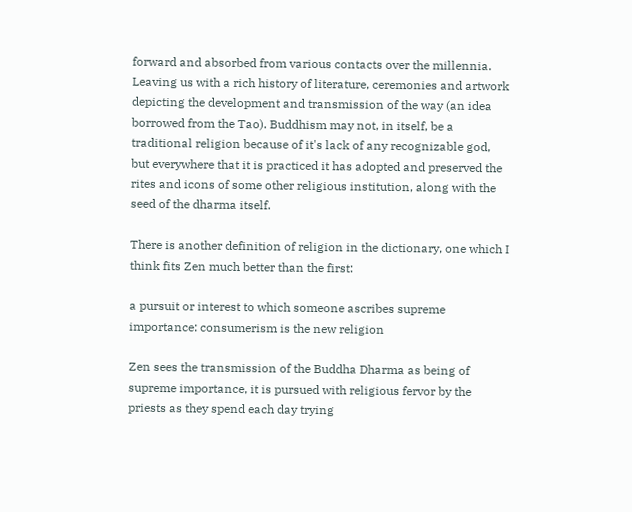forward and absorbed from various contacts over the millennia. Leaving us with a rich history of literature, ceremonies and artwork depicting the development and transmission of the way (an idea borrowed from the Tao). Buddhism may not, in itself, be a traditional religion because of it's lack of any recognizable god, but everywhere that it is practiced it has adopted and preserved the rites and icons of some other religious institution, along with the seed of the dharma itself.

There is another definition of religion in the dictionary, one which I think fits Zen much better than the first:

a pursuit or interest to which someone ascribes supreme importance: consumerism is the new religion

Zen sees the transmission of the Buddha Dharma as being of supreme importance, it is pursued with religious fervor by the priests as they spend each day trying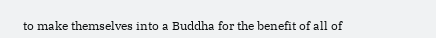to make themselves into a Buddha for the benefit of all of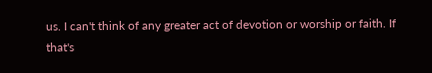us. I can't think of any greater act of devotion or worship or faith. If that's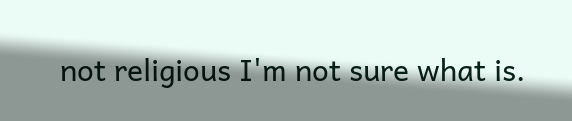not religious I'm not sure what is.